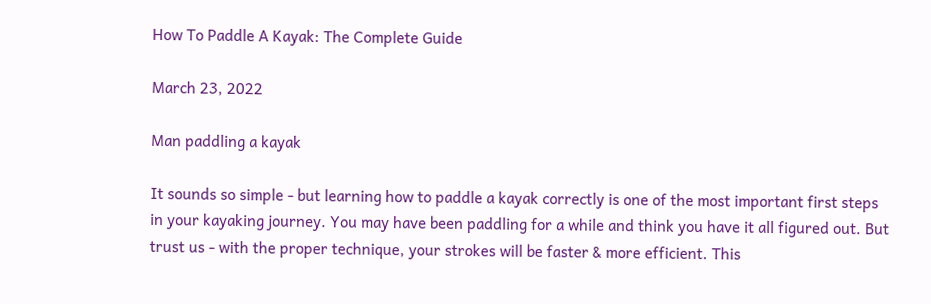How To Paddle A Kayak: The Complete Guide

March 23, 2022

Man paddling a kayak

It sounds so simple - but learning how to paddle a kayak correctly is one of the most important first steps in your kayaking journey. You may have been paddling for a while and think you have it all figured out. But trust us - with the proper technique, your strokes will be faster & more efficient. This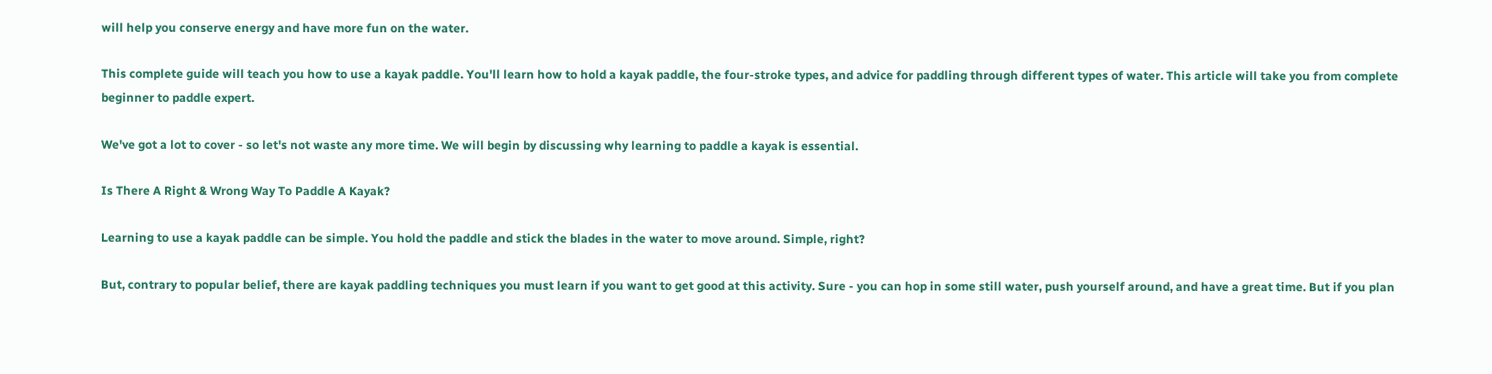will help you conserve energy and have more fun on the water.

This complete guide will teach you how to use a kayak paddle. You'll learn how to hold a kayak paddle, the four-stroke types, and advice for paddling through different types of water. This article will take you from complete beginner to paddle expert.

We've got a lot to cover - so let's not waste any more time. We will begin by discussing why learning to paddle a kayak is essential.

Is There A Right & Wrong Way To Paddle A Kayak?

Learning to use a kayak paddle can be simple. You hold the paddle and stick the blades in the water to move around. Simple, right?

But, contrary to popular belief, there are kayak paddling techniques you must learn if you want to get good at this activity. Sure - you can hop in some still water, push yourself around, and have a great time. But if you plan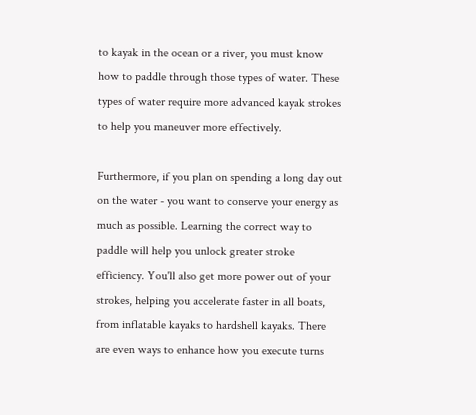to kayak in the ocean or a river, you must know how to paddle through those types of water. These types of water require more advanced kayak strokes to help you maneuver more effectively.

Furthermore, if you plan on spending a long day out on the water - you want to conserve your energy as much as possible. Learning the correct way to paddle will help you unlock greater stroke efficiency. You'll also get more power out of your strokes, helping you accelerate faster in all boats, from inflatable kayaks to hardshell kayaks. There are even ways to enhance how you execute turns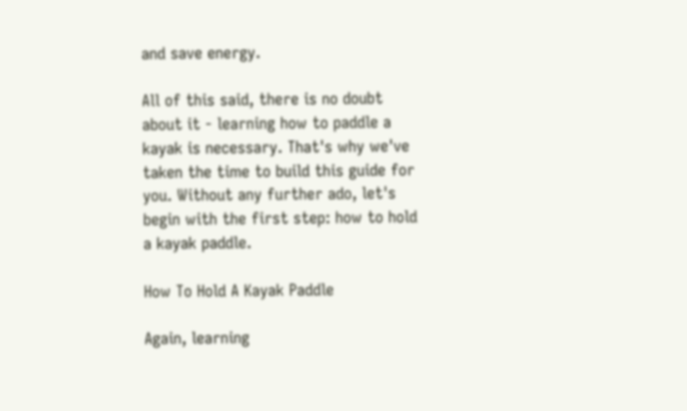and save energy.

All of this said, there is no doubt about it - learning how to paddle a kayak is necessary. That's why we've taken the time to build this guide for you. Without any further ado, let's begin with the first step: how to hold a kayak paddle.

How To Hold A Kayak Paddle

Again, learning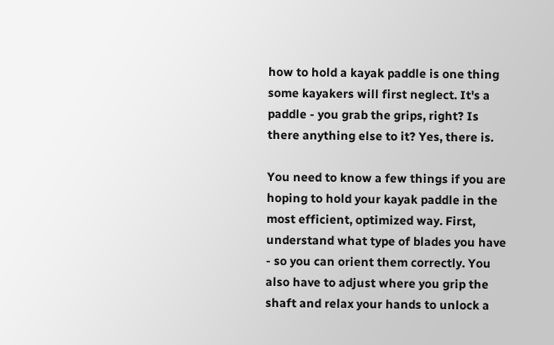how to hold a kayak paddle is one thing some kayakers will first neglect. It's a paddle - you grab the grips, right? Is there anything else to it? Yes, there is.

You need to know a few things if you are hoping to hold your kayak paddle in the most efficient, optimized way. First, understand what type of blades you have - so you can orient them correctly. You also have to adjust where you grip the shaft and relax your hands to unlock a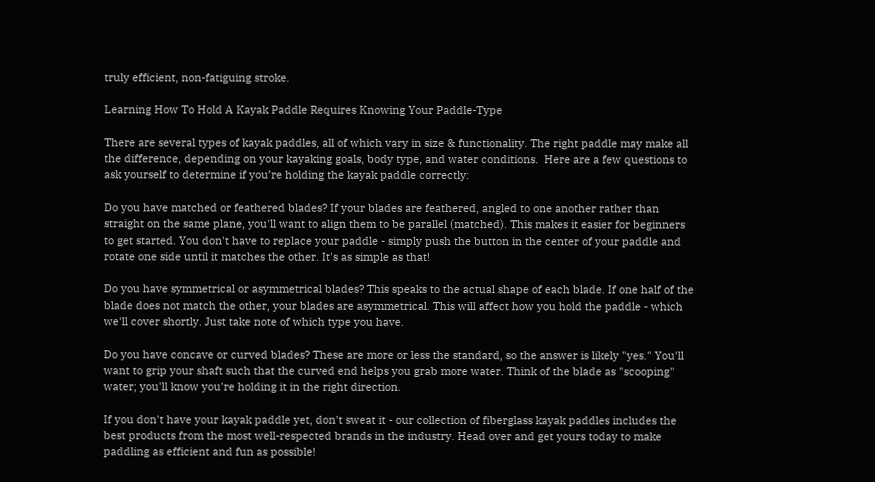truly efficient, non-fatiguing stroke.

Learning How To Hold A Kayak Paddle Requires Knowing Your Paddle-Type

There are several types of kayak paddles, all of which vary in size & functionality. The right paddle may make all the difference, depending on your kayaking goals, body type, and water conditions.  Here are a few questions to ask yourself to determine if you’re holding the kayak paddle correctly:

Do you have matched or feathered blades? If your blades are feathered, angled to one another rather than straight on the same plane, you'll want to align them to be parallel (matched). This makes it easier for beginners to get started. You don't have to replace your paddle - simply push the button in the center of your paddle and rotate one side until it matches the other. It's as simple as that!

Do you have symmetrical or asymmetrical blades? This speaks to the actual shape of each blade. If one half of the blade does not match the other, your blades are asymmetrical. This will affect how you hold the paddle - which we'll cover shortly. Just take note of which type you have.

Do you have concave or curved blades? These are more or less the standard, so the answer is likely "yes." You'll want to grip your shaft such that the curved end helps you grab more water. Think of the blade as "scooping" water; you'll know you're holding it in the right direction.

If you don't have your kayak paddle yet, don't sweat it - our collection of fiberglass kayak paddles includes the best products from the most well-respected brands in the industry. Head over and get yours today to make paddling as efficient and fun as possible!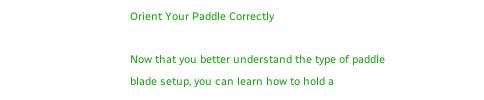Orient Your Paddle Correctly

Now that you better understand the type of paddle blade setup, you can learn how to hold a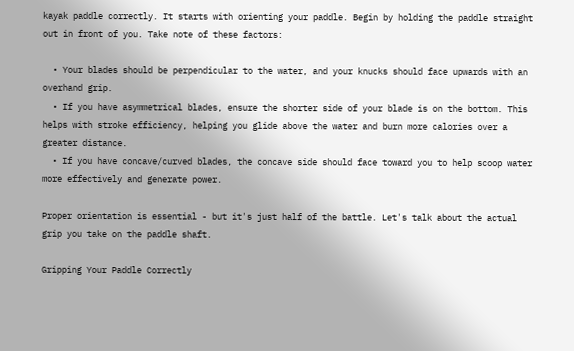kayak paddle correctly. It starts with orienting your paddle. Begin by holding the paddle straight out in front of you. Take note of these factors:

  • Your blades should be perpendicular to the water, and your knucks should face upwards with an overhand grip.
  • If you have asymmetrical blades, ensure the shorter side of your blade is on the bottom. This helps with stroke efficiency, helping you glide above the water and burn more calories over a greater distance.
  • If you have concave/curved blades, the concave side should face toward you to help scoop water more effectively and generate power.

Proper orientation is essential - but it's just half of the battle. Let's talk about the actual grip you take on the paddle shaft.

Gripping Your Paddle Correctly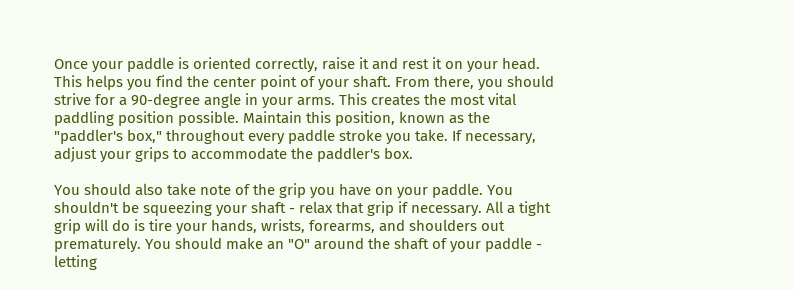Once your paddle is oriented correctly, raise it and rest it on your head. This helps you find the center point of your shaft. From there, you should strive for a 90-degree angle in your arms. This creates the most vital paddling position possible. Maintain this position, known as the "paddler's box," throughout every paddle stroke you take. If necessary, adjust your grips to accommodate the paddler's box.

You should also take note of the grip you have on your paddle. You shouldn't be squeezing your shaft - relax that grip if necessary. All a tight grip will do is tire your hands, wrists, forearms, and shoulders out prematurely. You should make an "O" around the shaft of your paddle - letting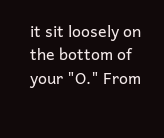it sit loosely on the bottom of your "O." From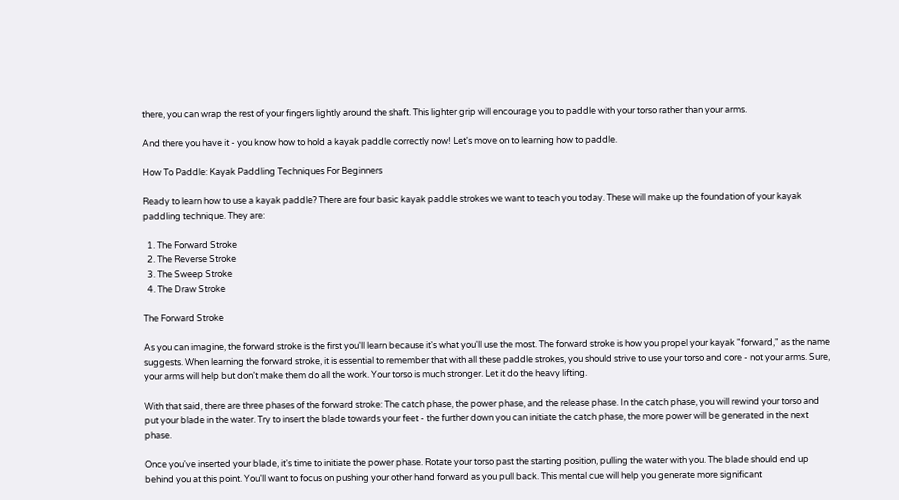there, you can wrap the rest of your fingers lightly around the shaft. This lighter grip will encourage you to paddle with your torso rather than your arms.

And there you have it - you know how to hold a kayak paddle correctly now! Let's move on to learning how to paddle.

How To Paddle: Kayak Paddling Techniques For Beginners

Ready to learn how to use a kayak paddle? There are four basic kayak paddle strokes we want to teach you today. These will make up the foundation of your kayak paddling technique. They are:

  1. The Forward Stroke
  2. The Reverse Stroke
  3. The Sweep Stroke
  4. The Draw Stroke

The Forward Stroke

As you can imagine, the forward stroke is the first you'll learn because it's what you'll use the most. The forward stroke is how you propel your kayak "forward," as the name suggests. When learning the forward stroke, it is essential to remember that with all these paddle strokes, you should strive to use your torso and core - not your arms. Sure, your arms will help but don't make them do all the work. Your torso is much stronger. Let it do the heavy lifting.

With that said, there are three phases of the forward stroke: The catch phase, the power phase, and the release phase. In the catch phase, you will rewind your torso and put your blade in the water. Try to insert the blade towards your feet - the further down you can initiate the catch phase, the more power will be generated in the next phase.

Once you've inserted your blade, it's time to initiate the power phase. Rotate your torso past the starting position, pulling the water with you. The blade should end up behind you at this point. You'll want to focus on pushing your other hand forward as you pull back. This mental cue will help you generate more significant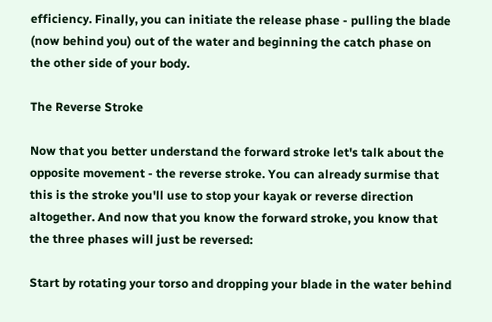efficiency. Finally, you can initiate the release phase - pulling the blade (now behind you) out of the water and beginning the catch phase on the other side of your body.

The Reverse Stroke

Now that you better understand the forward stroke let's talk about the opposite movement - the reverse stroke. You can already surmise that this is the stroke you'll use to stop your kayak or reverse direction altogether. And now that you know the forward stroke, you know that the three phases will just be reversed:

Start by rotating your torso and dropping your blade in the water behind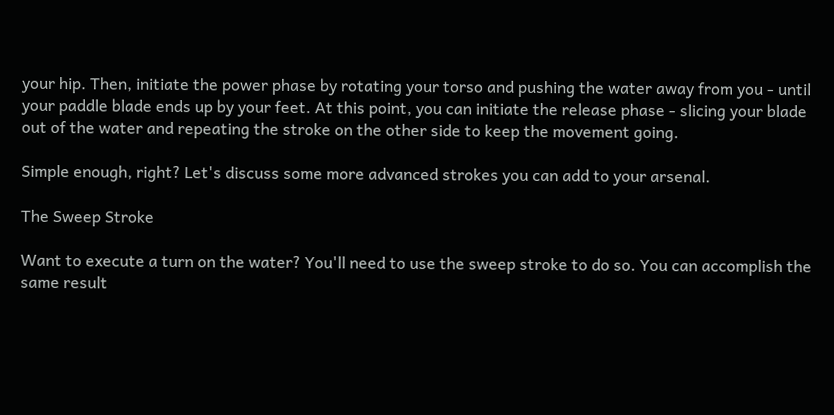your hip. Then, initiate the power phase by rotating your torso and pushing the water away from you - until your paddle blade ends up by your feet. At this point, you can initiate the release phase - slicing your blade out of the water and repeating the stroke on the other side to keep the movement going.

Simple enough, right? Let's discuss some more advanced strokes you can add to your arsenal.

The Sweep Stroke

Want to execute a turn on the water? You'll need to use the sweep stroke to do so. You can accomplish the same result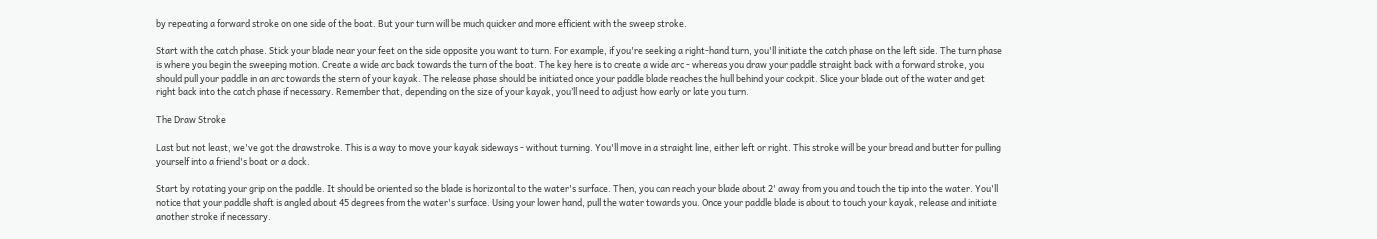by repeating a forward stroke on one side of the boat. But your turn will be much quicker and more efficient with the sweep stroke.

Start with the catch phase. Stick your blade near your feet on the side opposite you want to turn. For example, if you're seeking a right-hand turn, you'll initiate the catch phase on the left side. The turn phase is where you begin the sweeping motion. Create a wide arc back towards the turn of the boat. The key here is to create a wide arc - whereas you draw your paddle straight back with a forward stroke, you should pull your paddle in an arc towards the stern of your kayak. The release phase should be initiated once your paddle blade reaches the hull behind your cockpit. Slice your blade out of the water and get right back into the catch phase if necessary. Remember that, depending on the size of your kayak, you’ll need to adjust how early or late you turn.

The Draw Stroke

Last but not least, we've got the drawstroke. This is a way to move your kayak sideways - without turning. You'll move in a straight line, either left or right. This stroke will be your bread and butter for pulling yourself into a friend's boat or a dock.

Start by rotating your grip on the paddle. It should be oriented so the blade is horizontal to the water's surface. Then, you can reach your blade about 2' away from you and touch the tip into the water. You'll notice that your paddle shaft is angled about 45 degrees from the water's surface. Using your lower hand, pull the water towards you. Once your paddle blade is about to touch your kayak, release and initiate another stroke if necessary.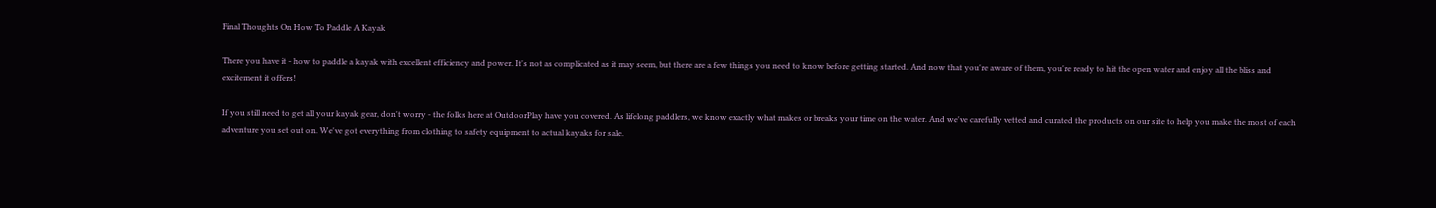Final Thoughts On How To Paddle A Kayak

There you have it - how to paddle a kayak with excellent efficiency and power. It's not as complicated as it may seem, but there are a few things you need to know before getting started. And now that you're aware of them, you're ready to hit the open water and enjoy all the bliss and excitement it offers!

If you still need to get all your kayak gear, don't worry - the folks here at OutdoorPlay have you covered. As lifelong paddlers, we know exactly what makes or breaks your time on the water. And we've carefully vetted and curated the products on our site to help you make the most of each adventure you set out on. We've got everything from clothing to safety equipment to actual kayaks for sale.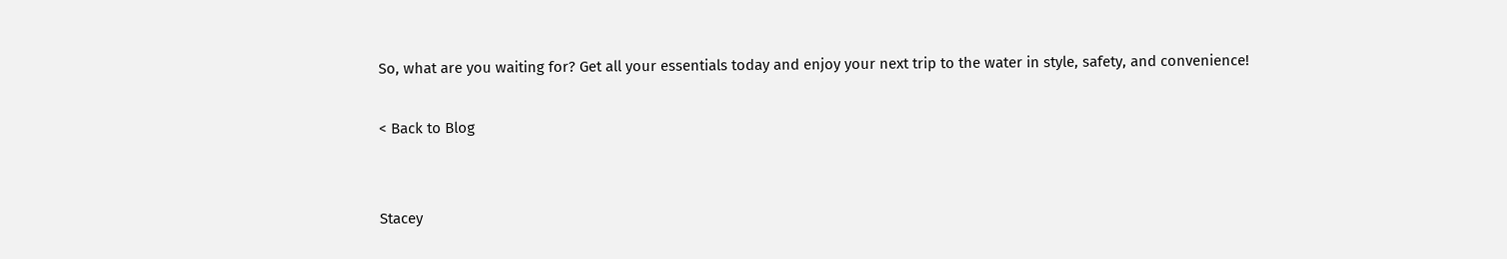So, what are you waiting for? Get all your essentials today and enjoy your next trip to the water in style, safety, and convenience!

< Back to Blog


Stacey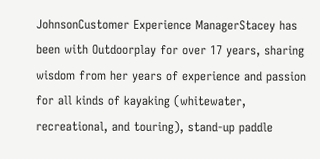JohnsonCustomer Experience ManagerStacey has been with Outdoorplay for over 17 years, sharing wisdom from her years of experience and passion for all kinds of kayaking (whitewater, recreational, and touring), stand-up paddle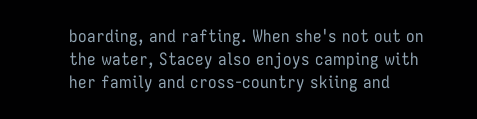boarding, and rafting. When she's not out on the water, Stacey also enjoys camping with her family and cross-country skiing and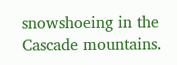snowshoeing in the Cascade mountains.